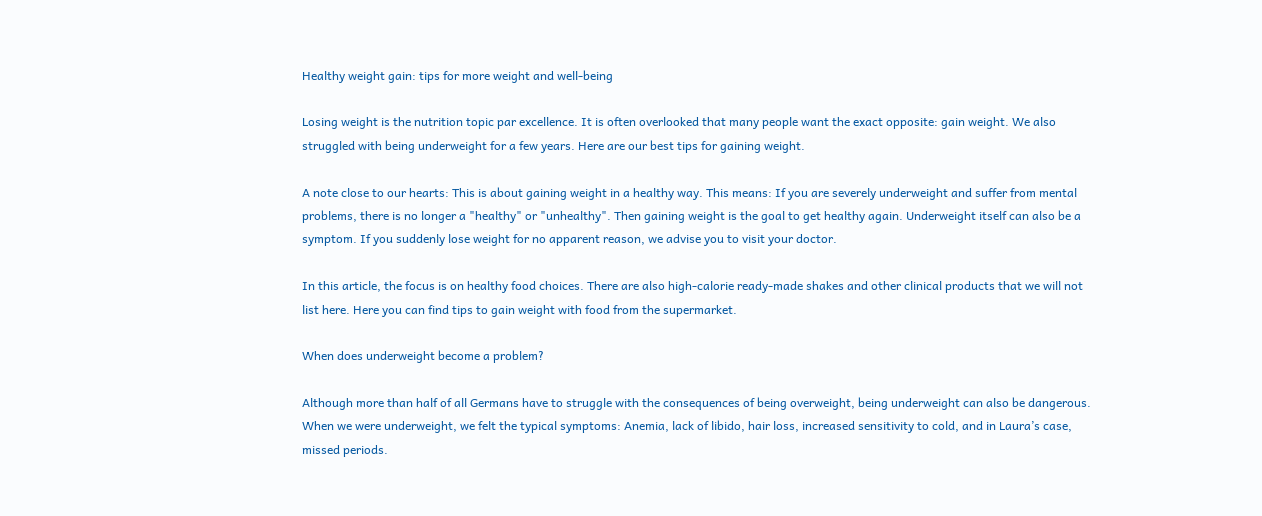Healthy weight gain: tips for more weight and well-being

Losing weight is the nutrition topic par excellence. It is often overlooked that many people want the exact opposite: gain weight. We also struggled with being underweight for a few years. Here are our best tips for gaining weight.

A note close to our hearts: This is about gaining weight in a healthy way. This means: If you are severely underweight and suffer from mental problems, there is no longer a "healthy" or "unhealthy". Then gaining weight is the goal to get healthy again. Underweight itself can also be a symptom. If you suddenly lose weight for no apparent reason, we advise you to visit your doctor.

In this article, the focus is on healthy food choices. There are also high-calorie ready-made shakes and other clinical products that we will not list here. Here you can find tips to gain weight with food from the supermarket.

When does underweight become a problem?

Although more than half of all Germans have to struggle with the consequences of being overweight, being underweight can also be dangerous. When we were underweight, we felt the typical symptoms: Anemia, lack of libido, hair loss, increased sensitivity to cold, and in Laura’s case, missed periods.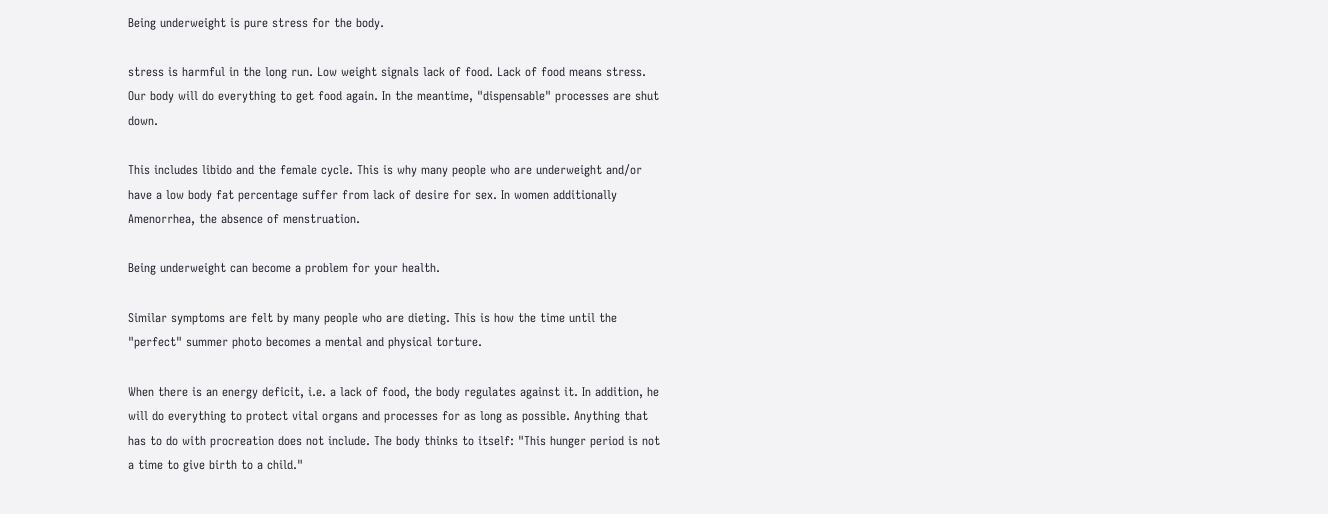Being underweight is pure stress for the body.

stress is harmful in the long run. Low weight signals lack of food. Lack of food means stress. Our body will do everything to get food again. In the meantime, "dispensable" processes are shut down.

This includes libido and the female cycle. This is why many people who are underweight and/or have a low body fat percentage suffer from lack of desire for sex. In women additionally Amenorrhea, the absence of menstruation.

Being underweight can become a problem for your health.

Similar symptoms are felt by many people who are dieting. This is how the time until the "perfect" summer photo becomes a mental and physical torture.

When there is an energy deficit, i.e. a lack of food, the body regulates against it. In addition, he will do everything to protect vital organs and processes for as long as possible. Anything that has to do with procreation does not include. The body thinks to itself: "This hunger period is not a time to give birth to a child."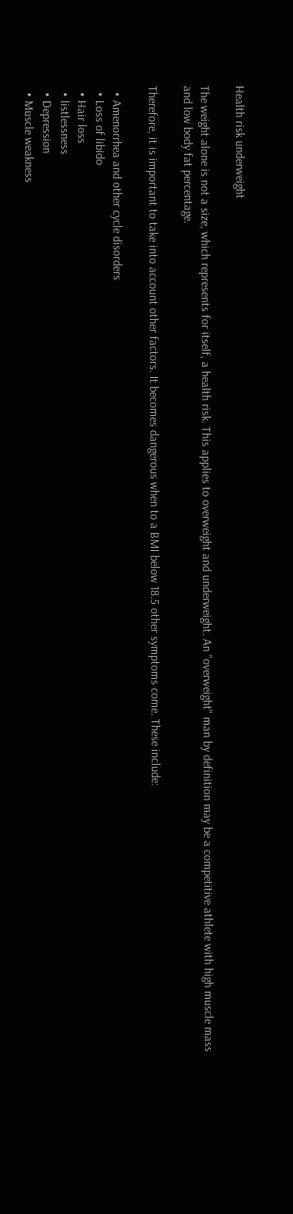Health risk underweight

The weight alone is not a size, which represents for itself, a health risk. This applies to overweight and underweight. An "overweight" man by definition may be a competitive athlete with high muscle mass and low body fat percentage.

Therefore, it is important to take into account other factors. It becomes dangerous when to a BMI below 18.5 other symptoms come. These include:

  • Amenorrhea and other cycle disorders
  • Loss of libido
  • Hair loss
  • listlessness
  • Depression
  • Muscle weakness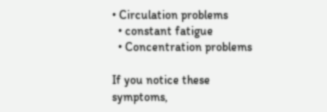• Circulation problems
  • constant fatigue
  • Concentration problems

If you notice these symptoms,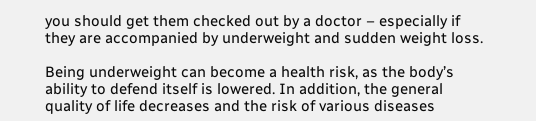you should get them checked out by a doctor – especially if they are accompanied by underweight and sudden weight loss.

Being underweight can become a health risk, as the body’s ability to defend itself is lowered. In addition, the general quality of life decreases and the risk of various diseases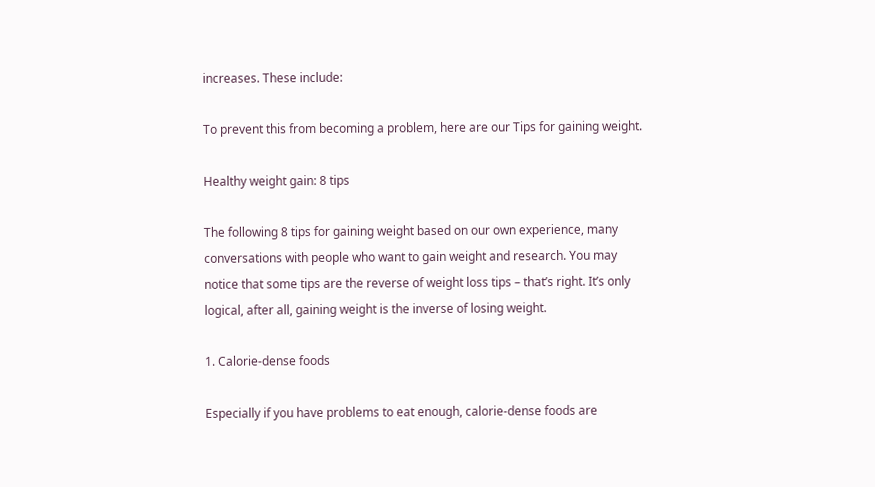increases. These include:

To prevent this from becoming a problem, here are our Tips for gaining weight.

Healthy weight gain: 8 tips

The following 8 tips for gaining weight based on our own experience, many conversations with people who want to gain weight and research. You may notice that some tips are the reverse of weight loss tips – that’s right. It’s only logical, after all, gaining weight is the inverse of losing weight.

1. Calorie-dense foods

Especially if you have problems to eat enough, calorie-dense foods are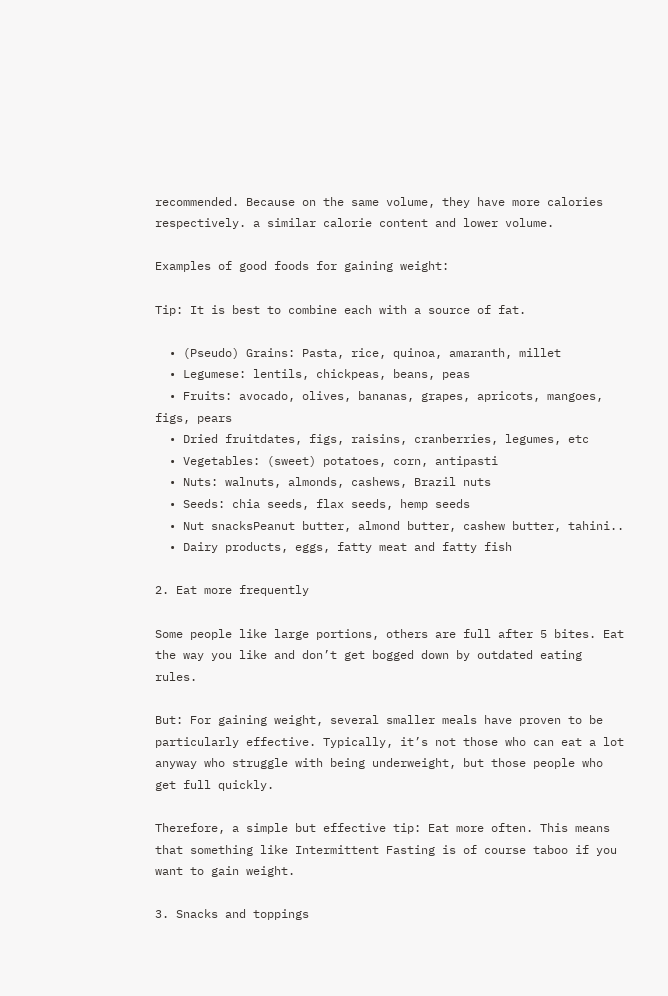recommended. Because on the same volume, they have more calories respectively. a similar calorie content and lower volume.

Examples of good foods for gaining weight:

Tip: It is best to combine each with a source of fat.

  • (Pseudo) Grains: Pasta, rice, quinoa, amaranth, millet
  • Legumese: lentils, chickpeas, beans, peas
  • Fruits: avocado, olives, bananas, grapes, apricots, mangoes, figs, pears
  • Dried fruitdates, figs, raisins, cranberries, legumes, etc
  • Vegetables: (sweet) potatoes, corn, antipasti
  • Nuts: walnuts, almonds, cashews, Brazil nuts
  • Seeds: chia seeds, flax seeds, hemp seeds
  • Nut snacksPeanut butter, almond butter, cashew butter, tahini..
  • Dairy products, eggs, fatty meat and fatty fish

2. Eat more frequently

Some people like large portions, others are full after 5 bites. Eat the way you like and don’t get bogged down by outdated eating rules.

But: For gaining weight, several smaller meals have proven to be particularly effective. Typically, it’s not those who can eat a lot anyway who struggle with being underweight, but those people who get full quickly.

Therefore, a simple but effective tip: Eat more often. This means that something like Intermittent Fasting is of course taboo if you want to gain weight.

3. Snacks and toppings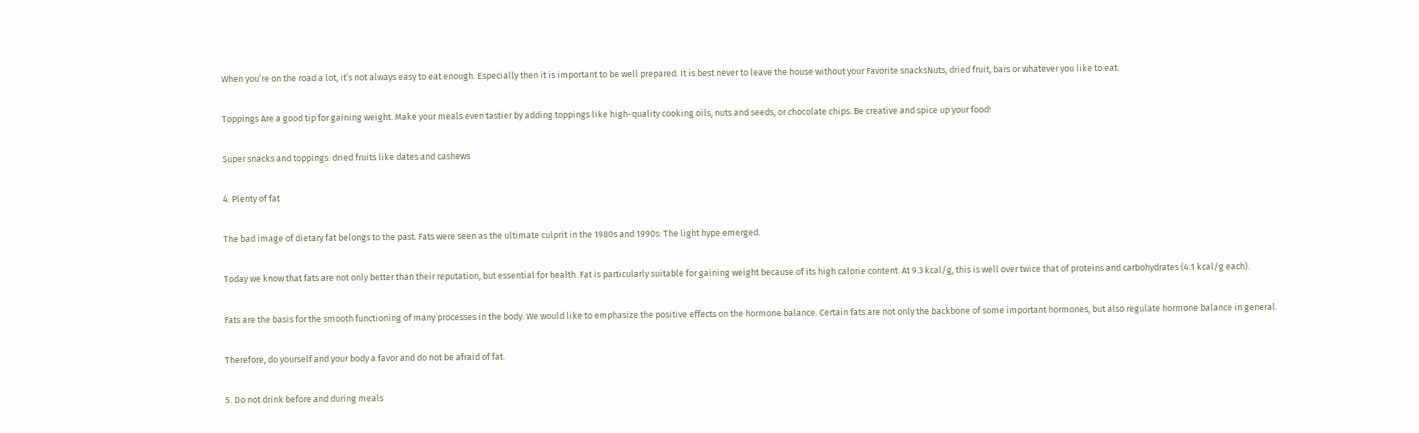When you’re on the road a lot, it’s not always easy to eat enough. Especially then it is important to be well prepared. It is best never to leave the house without your Favorite snacksNuts, dried fruit, bars or whatever you like to eat.

Toppings Are a good tip for gaining weight. Make your meals even tastier by adding toppings like high-quality cooking oils, nuts and seeds, or chocolate chips. Be creative and spice up your food!

Super snacks and toppings: dried fruits like dates and cashews

4. Plenty of fat

The bad image of dietary fat belongs to the past. Fats were seen as the ultimate culprit in the 1980s and 1990s: The light hype emerged.

Today we know that fats are not only better than their reputation, but essential for health. Fat is particularly suitable for gaining weight because of its high calorie content. At 9.3 kcal/g, this is well over twice that of proteins and carbohydrates (4.1 kcal/g each).

Fats are the basis for the smooth functioning of many processes in the body. We would like to emphasize the positive effects on the hormone balance. Certain fats are not only the backbone of some important hormones, but also regulate hormone balance in general.

Therefore, do yourself and your body a favor and do not be afraid of fat.

5. Do not drink before and during meals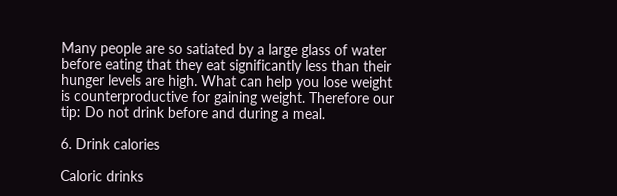Many people are so satiated by a large glass of water before eating that they eat significantly less than their hunger levels are high. What can help you lose weight is counterproductive for gaining weight. Therefore our tip: Do not drink before and during a meal.

6. Drink calories

Caloric drinks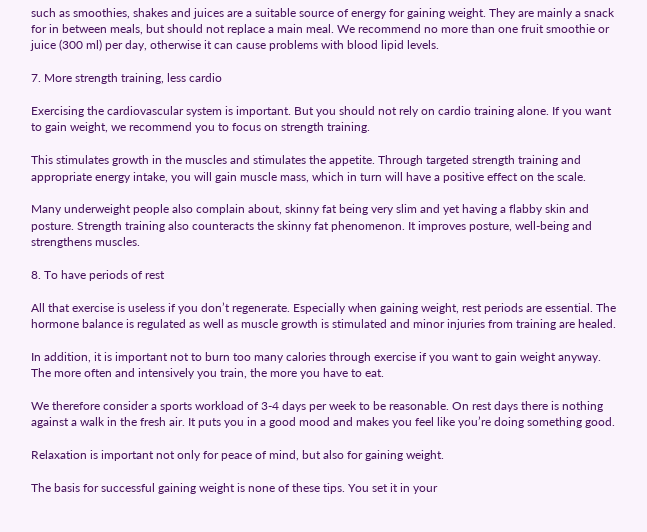such as smoothies, shakes and juices are a suitable source of energy for gaining weight. They are mainly a snack for in between meals, but should not replace a main meal. We recommend no more than one fruit smoothie or juice (300 ml) per day, otherwise it can cause problems with blood lipid levels.

7. More strength training, less cardio

Exercising the cardiovascular system is important. But you should not rely on cardio training alone. If you want to gain weight, we recommend you to focus on strength training.

This stimulates growth in the muscles and stimulates the appetite. Through targeted strength training and appropriate energy intake, you will gain muscle mass, which in turn will have a positive effect on the scale.

Many underweight people also complain about, skinny fat being very slim and yet having a flabby skin and posture. Strength training also counteracts the skinny fat phenomenon. It improves posture, well-being and strengthens muscles.

8. To have periods of rest

All that exercise is useless if you don’t regenerate. Especially when gaining weight, rest periods are essential. The hormone balance is regulated as well as muscle growth is stimulated and minor injuries from training are healed.

In addition, it is important not to burn too many calories through exercise if you want to gain weight anyway. The more often and intensively you train, the more you have to eat.

We therefore consider a sports workload of 3-4 days per week to be reasonable. On rest days there is nothing against a walk in the fresh air. It puts you in a good mood and makes you feel like you’re doing something good.

Relaxation is important not only for peace of mind, but also for gaining weight.

The basis for successful gaining weight is none of these tips. You set it in your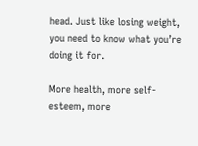head. Just like losing weight, you need to know what you’re doing it for.

More health, more self-esteem, more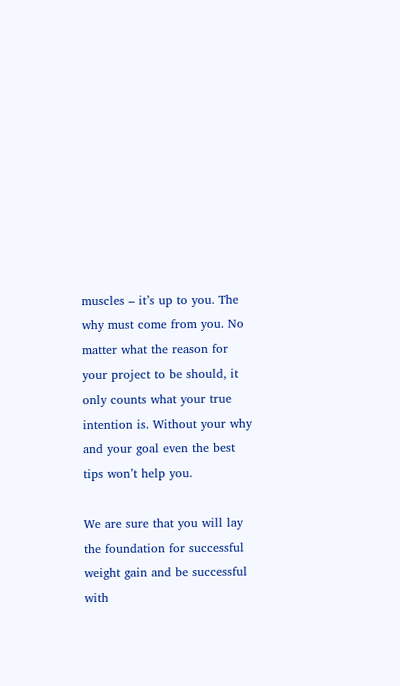muscles – it’s up to you. The why must come from you. No matter what the reason for your project to be should, it only counts what your true intention is. Without your why and your goal even the best tips won’t help you.

We are sure that you will lay the foundation for successful weight gain and be successful with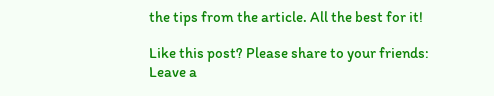the tips from the article. All the best for it!

Like this post? Please share to your friends:
Leave a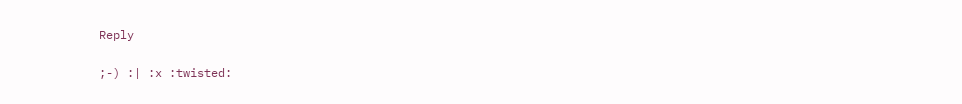Reply

;-) :| :x :twisted: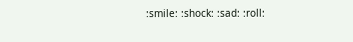:smile: :shock: :sad: :roll: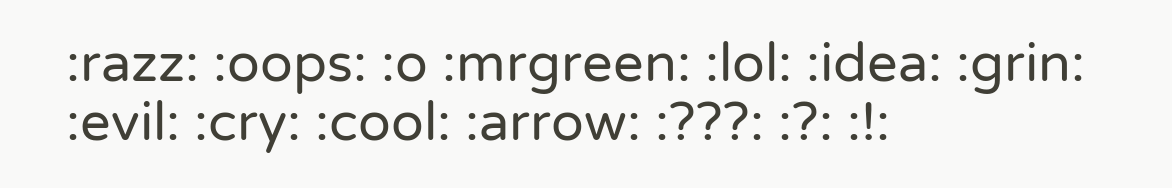:razz: :oops: :o :mrgreen: :lol: :idea: :grin: :evil: :cry: :cool: :arrow: :???: :?: :!: